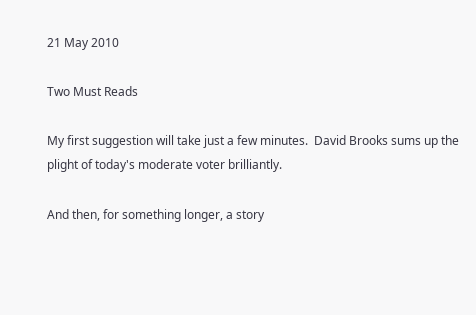21 May 2010

Two Must Reads

My first suggestion will take just a few minutes.  David Brooks sums up the plight of today's moderate voter brilliantly.

And then, for something longer, a story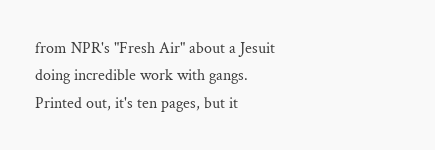from NPR's "Fresh Air" about a Jesuit doing incredible work with gangs.  Printed out, it's ten pages, but it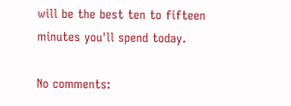will be the best ten to fifteen minutes you'll spend today.

No comments: